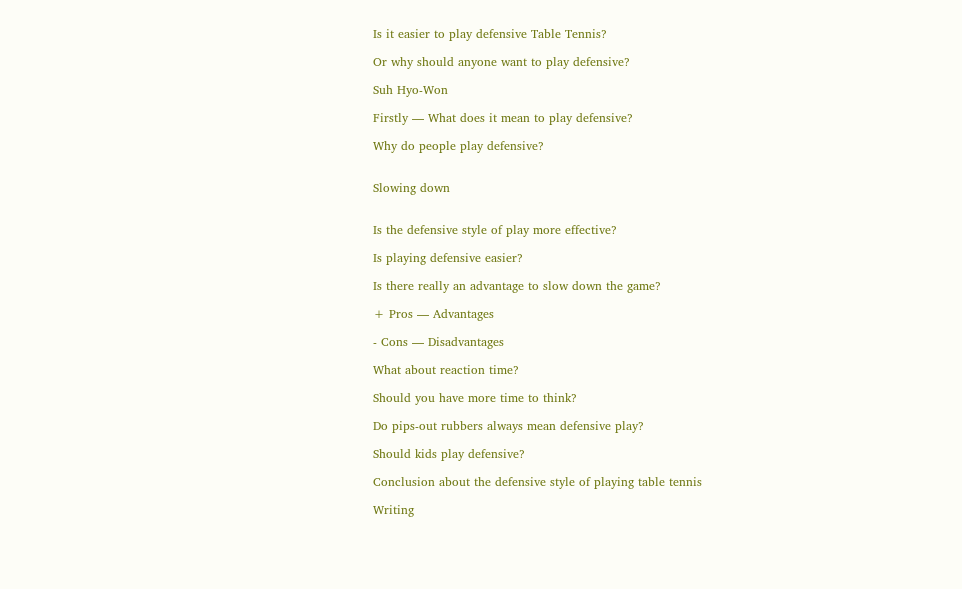Is it easier to play defensive Table Tennis?

Or why should anyone want to play defensive?

Suh Hyo-Won

Firstly — What does it mean to play defensive?

Why do people play defensive?


Slowing down


Is the defensive style of play more effective?

Is playing defensive easier?

Is there really an advantage to slow down the game?

+ Pros — Advantages

- Cons — Disadvantages

What about reaction time?

Should you have more time to think?

Do pips-out rubbers always mean defensive play?

Should kids play defensive?

Conclusion about the defensive style of playing table tennis

Writing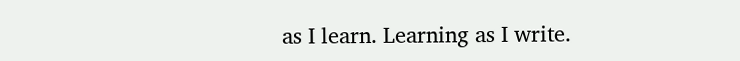as I learn. Learning as I write.